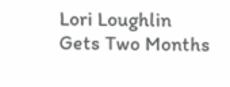Lori Loughlin Gets Two Months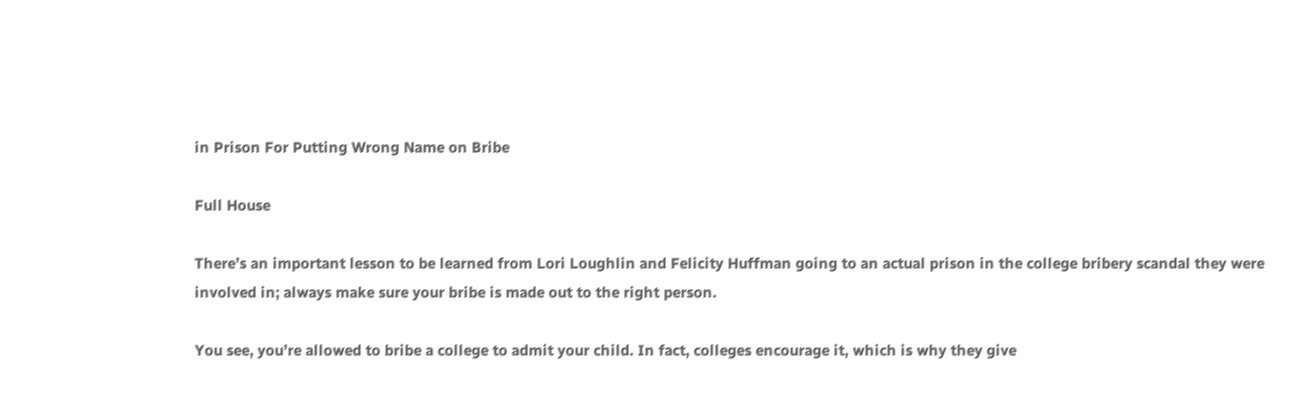in Prison For Putting Wrong Name on Bribe

Full House

There’s an important lesson to be learned from Lori Loughlin and Felicity Huffman going to an actual prison in the college bribery scandal they were involved in; always make sure your bribe is made out to the right person.

You see, you’re allowed to bribe a college to admit your child. In fact, colleges encourage it, which is why they give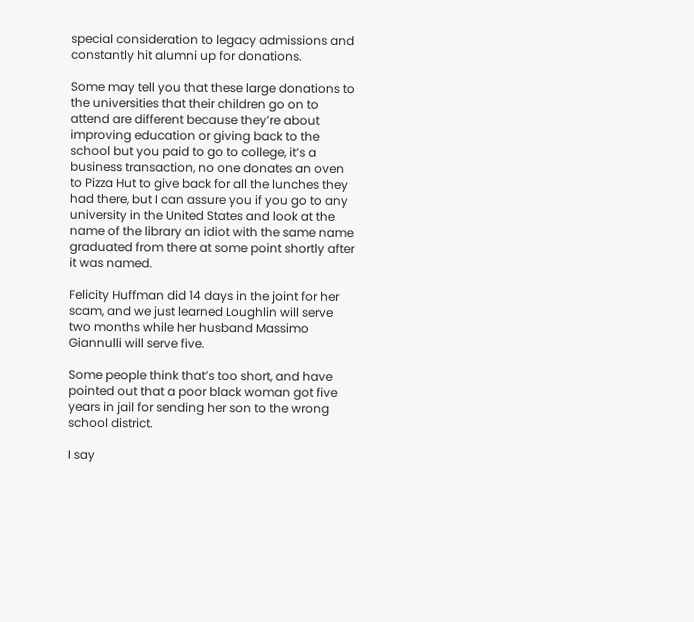special consideration to legacy admissions and constantly hit alumni up for donations.

Some may tell you that these large donations to the universities that their children go on to attend are different because they’re about improving education or giving back to the school but you paid to go to college, it’s a business transaction, no one donates an oven to Pizza Hut to give back for all the lunches they had there, but I can assure you if you go to any university in the United States and look at the name of the library an idiot with the same name graduated from there at some point shortly after it was named.

Felicity Huffman did 14 days in the joint for her scam, and we just learned Loughlin will serve two months while her husband Massimo Giannulli will serve five.

Some people think that’s too short, and have pointed out that a poor black woman got five years in jail for sending her son to the wrong school district.

I say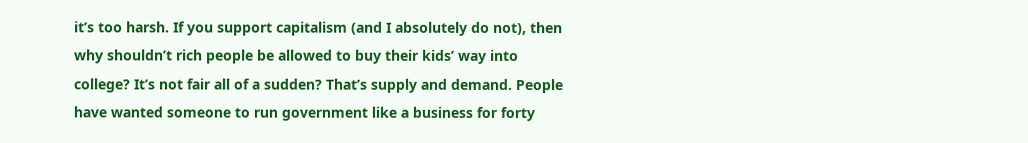it’s too harsh. If you support capitalism (and I absolutely do not), then why shouldn’t rich people be allowed to buy their kids’ way into college? It’s not fair all of a sudden? That’s supply and demand. People have wanted someone to run government like a business for forty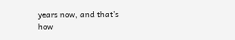years now, and that’s how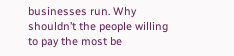businesses run. Why shouldn’t the people willing to pay the most be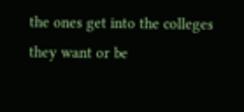the ones get into the colleges they want or be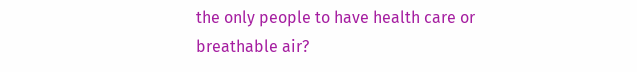the only people to have health care or breathable air?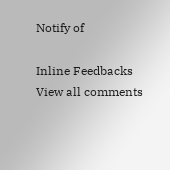Notify of

Inline Feedbacks
View all comments